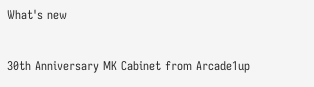What's new

30th Anniversary MK Cabinet from Arcade1up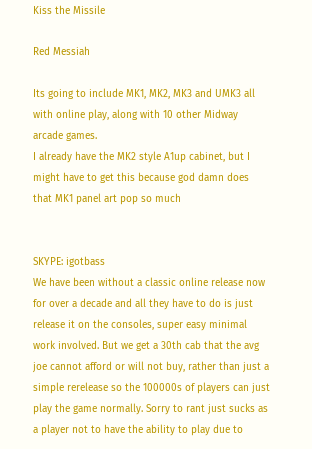Kiss the Missile

Red Messiah

Its going to include MK1, MK2, MK3 and UMK3 all with online play, along with 10 other Midway arcade games.
I already have the MK2 style A1up cabinet, but I might have to get this because god damn does that MK1 panel art pop so much


SKYPE: igotbass
We have been without a classic online release now for over a decade and all they have to do is just release it on the consoles, super easy minimal work involved. But we get a 30th cab that the avg joe cannot afford or will not buy, rather than just a simple rerelease so the 100000s of players can just play the game normally. Sorry to rant just sucks as a player not to have the ability to play due to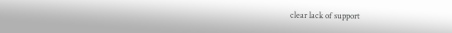clear lack of support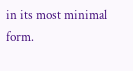in its most minimal form.